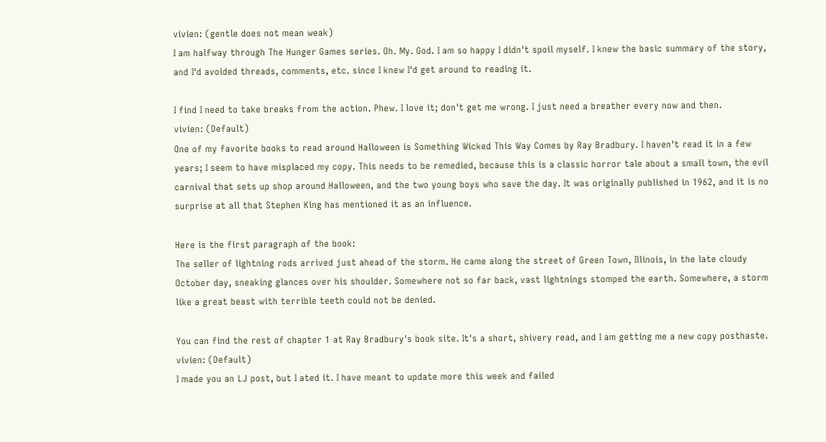vivien: (gentle does not mean weak)
I am halfway through The Hunger Games series. Oh. My. God. I am so happy I didn't spoil myself. I knew the basic summary of the story, and I'd avoided threads, comments, etc. since I knew I'd get around to reading it.

I find I need to take breaks from the action. Phew. I love it; don't get me wrong. I just need a breather every now and then.
vivien: (Default)
One of my favorite books to read around Halloween is Something Wicked This Way Comes by Ray Bradbury. I haven't read it in a few years; I seem to have misplaced my copy. This needs to be remedied, because this is a classic horror tale about a small town, the evil carnival that sets up shop around Halloween, and the two young boys who save the day. It was originally published in 1962, and it is no surprise at all that Stephen King has mentioned it as an influence.

Here is the first paragraph of the book:
The seller of lightning rods arrived just ahead of the storm. He came along the street of Green Town, Illinois, in the late cloudy October day, sneaking glances over his shoulder. Somewhere not so far back, vast lightnings stomped the earth. Somewhere, a storm like a great beast with terrible teeth could not be denied.

You can find the rest of chapter 1 at Ray Bradbury's book site. It's a short, shivery read, and I am getting me a new copy posthaste.
vivien: (Default)
I made you an LJ post, but I ated it. I have meant to update more this week and failed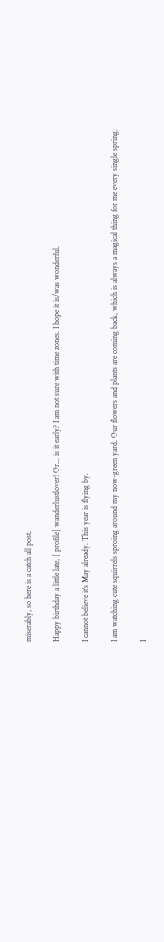miserably, so here is a catch all post.

Happy birthday a little late, [ profile] wanderlustlover! Or... is it early? I am not sure with time zones. I hope it is/was wonderful.

I cannot believe it's May already. This year is flying by.

I am watching cute squirrels sproing around my now-green yard. Our flowers and plants are coming back, which is always a magical thing for me every single spring.

I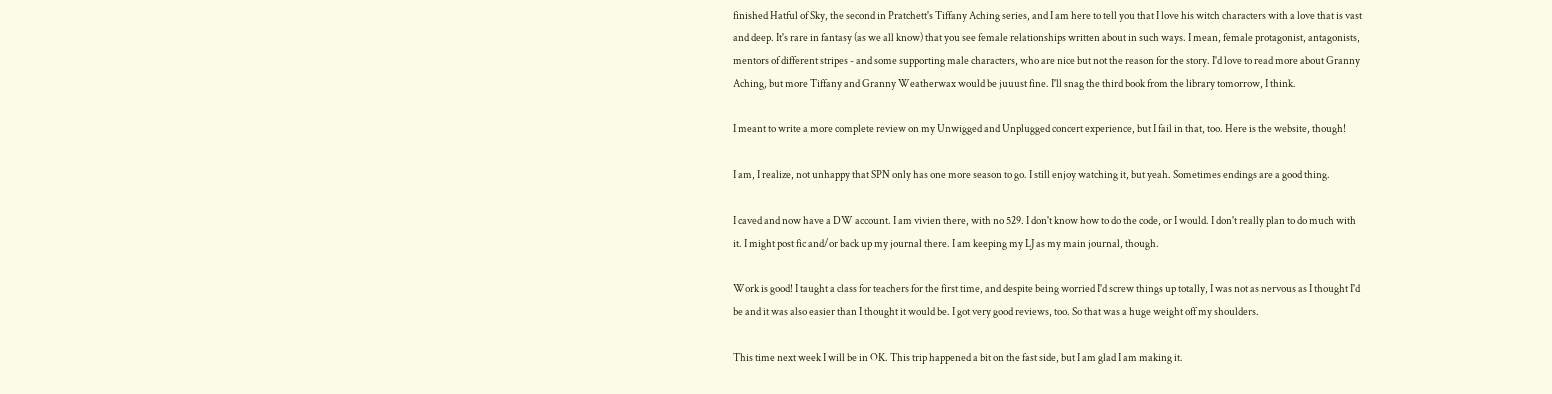finished Hatful of Sky, the second in Pratchett's Tiffany Aching series, and I am here to tell you that I love his witch characters with a love that is vast and deep. It's rare in fantasy (as we all know) that you see female relationships written about in such ways. I mean, female protagonist, antagonists, mentors of different stripes - and some supporting male characters, who are nice but not the reason for the story. I'd love to read more about Granny Aching, but more Tiffany and Granny Weatherwax would be juuust fine. I'll snag the third book from the library tomorrow, I think.

I meant to write a more complete review on my Unwigged and Unplugged concert experience, but I fail in that, too. Here is the website, though!

I am, I realize, not unhappy that SPN only has one more season to go. I still enjoy watching it, but yeah. Sometimes endings are a good thing.

I caved and now have a DW account. I am vivien there, with no 529. I don't know how to do the code, or I would. I don't really plan to do much with it. I might post fic and/or back up my journal there. I am keeping my LJ as my main journal, though.

Work is good! I taught a class for teachers for the first time, and despite being worried I'd screw things up totally, I was not as nervous as I thought I'd be and it was also easier than I thought it would be. I got very good reviews, too. So that was a huge weight off my shoulders.

This time next week I will be in OK. This trip happened a bit on the fast side, but I am glad I am making it.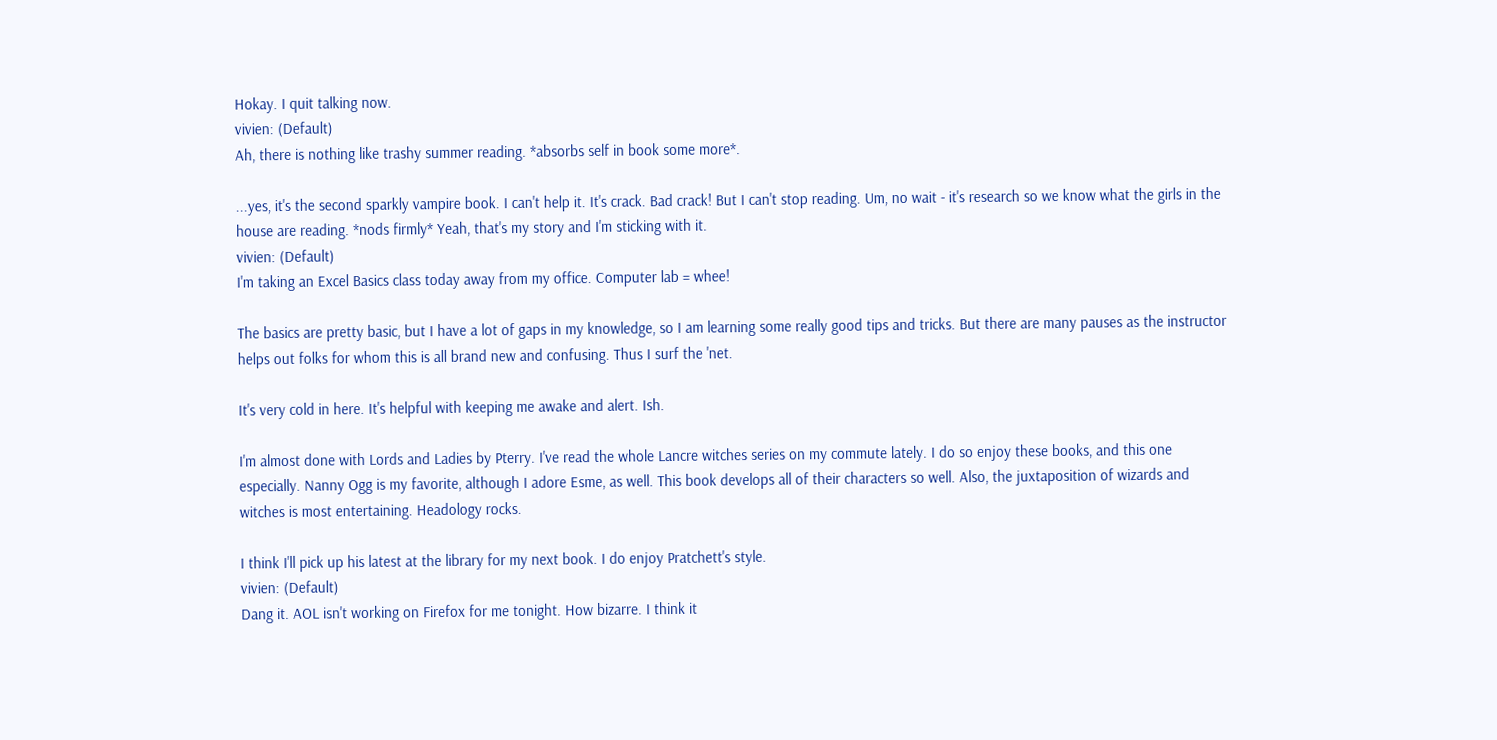Hokay. I quit talking now.
vivien: (Default)
Ah, there is nothing like trashy summer reading. *absorbs self in book some more*.

...yes, it's the second sparkly vampire book. I can't help it. It's crack. Bad crack! But I can't stop reading. Um, no wait - it's research so we know what the girls in the house are reading. *nods firmly* Yeah, that's my story and I'm sticking with it.
vivien: (Default)
I'm taking an Excel Basics class today away from my office. Computer lab = whee!

The basics are pretty basic, but I have a lot of gaps in my knowledge, so I am learning some really good tips and tricks. But there are many pauses as the instructor helps out folks for whom this is all brand new and confusing. Thus I surf the 'net.

It's very cold in here. It's helpful with keeping me awake and alert. Ish.

I'm almost done with Lords and Ladies by Pterry. I've read the whole Lancre witches series on my commute lately. I do so enjoy these books, and this one especially. Nanny Ogg is my favorite, although I adore Esme, as well. This book develops all of their characters so well. Also, the juxtaposition of wizards and witches is most entertaining. Headology rocks.

I think I'll pick up his latest at the library for my next book. I do enjoy Pratchett's style.
vivien: (Default)
Dang it. AOL isn't working on Firefox for me tonight. How bizarre. I think it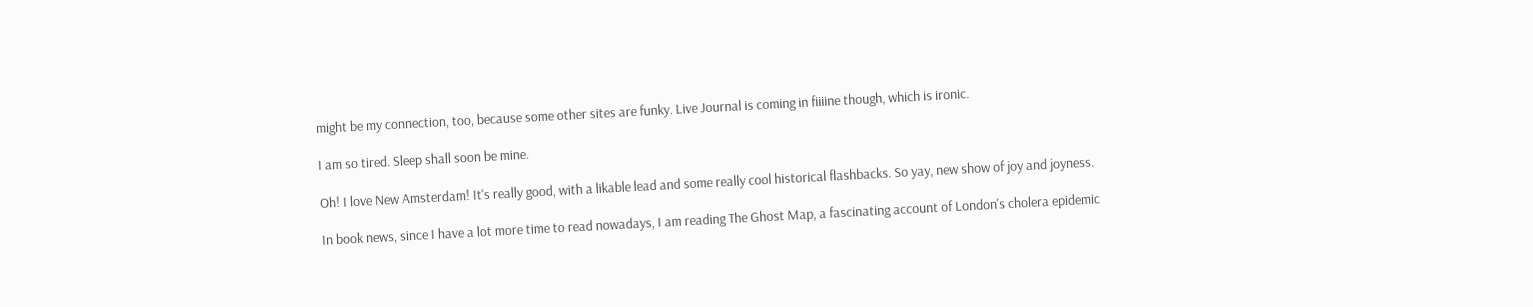might be my connection, too, because some other sites are funky. Live Journal is coming in fiiiine though, which is ironic.

I am so tired. Sleep shall soon be mine.

Oh! I love New Amsterdam! It's really good, with a likable lead and some really cool historical flashbacks. So yay, new show of joy and joyness.

In book news, since I have a lot more time to read nowadays, I am reading The Ghost Map, a fascinating account of London's cholera epidemic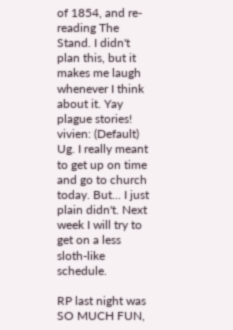of 1854, and re-reading The Stand. I didn't plan this, but it makes me laugh whenever I think about it. Yay plague stories!
vivien: (Default)
Ug. I really meant to get up on time and go to church today. But... I just plain didn't. Next week I will try to get on a less sloth-like schedule.

RP last night was SO MUCH FUN,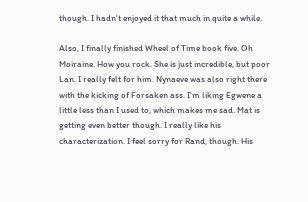though. I hadn't enjoyed it that much in quite a while.

Also, I finally finished Wheel of Time book five. Oh Moiraine. How you rock. She is just incredible, but poor Lan. I really felt for him. Nynaeve was also right there with the kicking of Forsaken ass. I'm liking Egwene a little less than I used to, which makes me sad. Mat is getting even better though. I really like his characterization. I feel sorry for Rand, though. His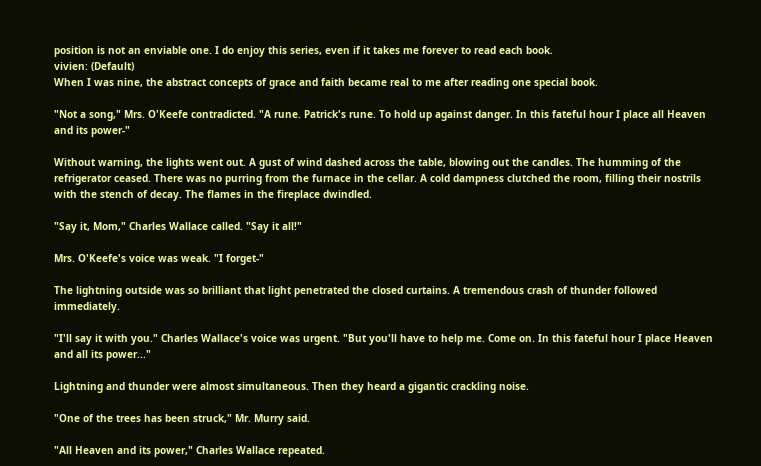position is not an enviable one. I do enjoy this series, even if it takes me forever to read each book.
vivien: (Default)
When I was nine, the abstract concepts of grace and faith became real to me after reading one special book.

"Not a song," Mrs. O'Keefe contradicted. "A rune. Patrick's rune. To hold up against danger. In this fateful hour I place all Heaven and its power-"

Without warning, the lights went out. A gust of wind dashed across the table, blowing out the candles. The humming of the refrigerator ceased. There was no purring from the furnace in the cellar. A cold dampness clutched the room, filling their nostrils with the stench of decay. The flames in the fireplace dwindled.

"Say it, Mom," Charles Wallace called. "Say it all!"

Mrs. O'Keefe's voice was weak. "I forget-"

The lightning outside was so brilliant that light penetrated the closed curtains. A tremendous crash of thunder followed immediately.

"I'll say it with you." Charles Wallace's voice was urgent. "But you'll have to help me. Come on. In this fateful hour I place Heaven and all its power..."

Lightning and thunder were almost simultaneous. Then they heard a gigantic crackling noise.

"One of the trees has been struck," Mr. Murry said.

"All Heaven and its power," Charles Wallace repeated.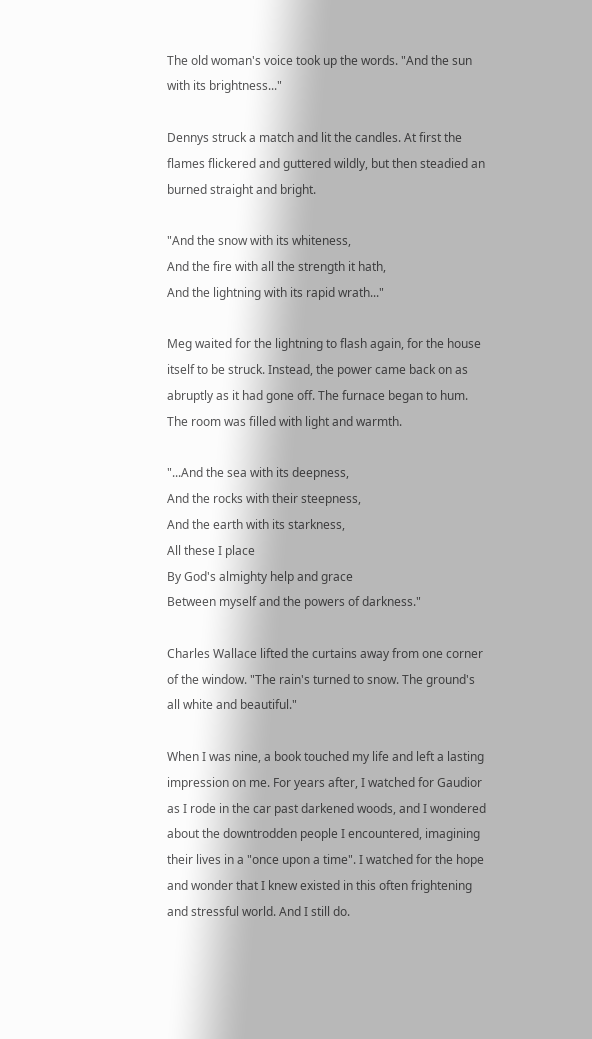The old woman's voice took up the words. "And the sun with its brightness..."

Dennys struck a match and lit the candles. At first the flames flickered and guttered wildly, but then steadied an burned straight and bright.

"And the snow with its whiteness,
And the fire with all the strength it hath,
And the lightning with its rapid wrath..."

Meg waited for the lightning to flash again, for the house itself to be struck. Instead, the power came back on as abruptly as it had gone off. The furnace began to hum. The room was filled with light and warmth.

"...And the sea with its deepness,
And the rocks with their steepness,
And the earth with its starkness,
All these I place
By God's almighty help and grace
Between myself and the powers of darkness."

Charles Wallace lifted the curtains away from one corner of the window. "The rain's turned to snow. The ground's all white and beautiful."

When I was nine, a book touched my life and left a lasting impression on me. For years after, I watched for Gaudior as I rode in the car past darkened woods, and I wondered about the downtrodden people I encountered, imagining their lives in a "once upon a time". I watched for the hope and wonder that I knew existed in this often frightening and stressful world. And I still do.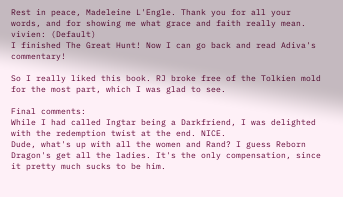Rest in peace, Madeleine L'Engle. Thank you for all your words, and for showing me what grace and faith really mean.
vivien: (Default)
I finished The Great Hunt! Now I can go back and read Adiva's commentary!

So I really liked this book. RJ broke free of the Tolkien mold for the most part, which I was glad to see.

Final comments:
While I had called Ingtar being a Darkfriend, I was delighted with the redemption twist at the end. NICE.
Dude, what's up with all the women and Rand? I guess Reborn Dragon's get all the ladies. It's the only compensation, since it pretty much sucks to be him.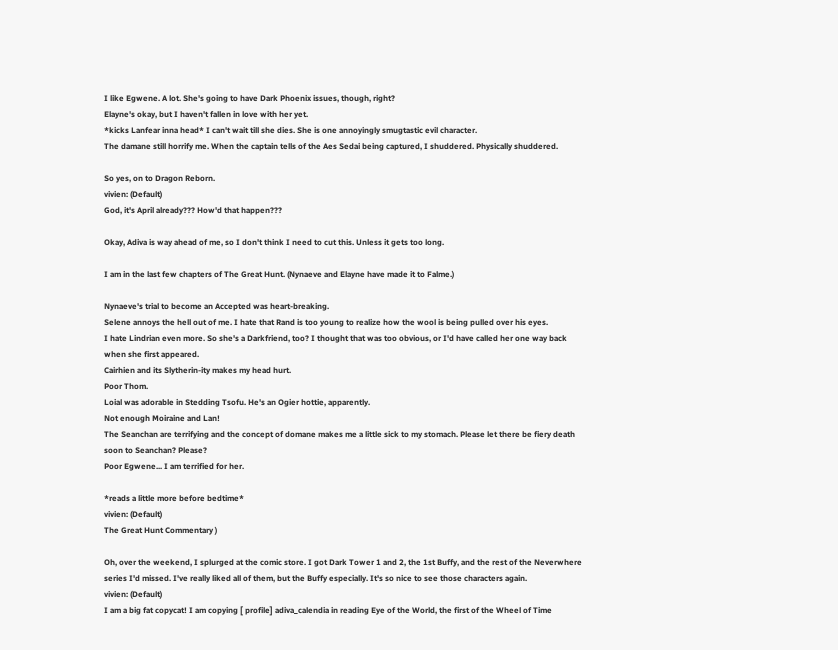I like Egwene. A lot. She's going to have Dark Phoenix issues, though, right?
Elayne's okay, but I haven't fallen in love with her yet.
*kicks Lanfear inna head* I can't wait till she dies. She is one annoyingly smugtastic evil character.
The damane still horrify me. When the captain tells of the Aes Sedai being captured, I shuddered. Physically shuddered.

So yes, on to Dragon Reborn.
vivien: (Default)
God, it's April already??? How'd that happen???

Okay, Adiva is way ahead of me, so I don't think I need to cut this. Unless it gets too long.

I am in the last few chapters of The Great Hunt. (Nynaeve and Elayne have made it to Falme.)

Nynaeve's trial to become an Accepted was heart-breaking.
Selene annoys the hell out of me. I hate that Rand is too young to realize how the wool is being pulled over his eyes.
I hate Lindrian even more. So she's a Darkfriend, too? I thought that was too obvious, or I'd have called her one way back when she first appeared.
Cairhien and its Slytherin-ity makes my head hurt.
Poor Thom.
Loial was adorable in Stedding Tsofu. He's an Ogier hottie, apparently.
Not enough Moiraine and Lan!
The Seanchan are terrifying and the concept of domane makes me a little sick to my stomach. Please let there be fiery death soon to Seanchan? Please?
Poor Egwene... I am terrified for her.

*reads a little more before bedtime*
vivien: (Default)
The Great Hunt Commentary )

Oh, over the weekend, I splurged at the comic store. I got Dark Tower 1 and 2, the 1st Buffy, and the rest of the Neverwhere series I'd missed. I've really liked all of them, but the Buffy especially. It's so nice to see those characters again.
vivien: (Default)
I am a big fat copycat! I am copying [ profile] adiva_calendia in reading Eye of the World, the first of the Wheel of Time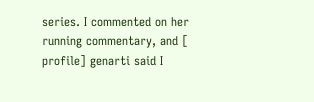series. I commented on her running commentary, and [ profile] genarti said I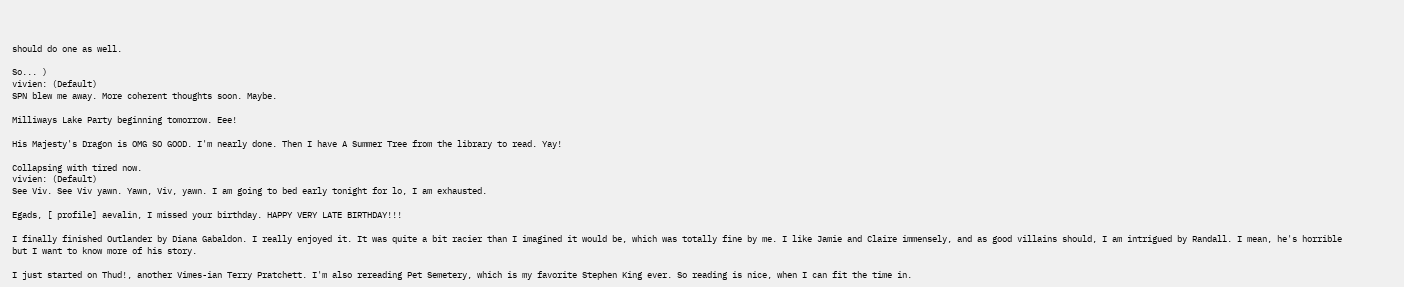should do one as well.

So... )
vivien: (Default)
SPN blew me away. More coherent thoughts soon. Maybe.

Milliways Lake Party beginning tomorrow. Eee!

His Majesty's Dragon is OMG SO GOOD. I'm nearly done. Then I have A Summer Tree from the library to read. Yay!

Collapsing with tired now.
vivien: (Default)
See Viv. See Viv yawn. Yawn, Viv, yawn. I am going to bed early tonight for lo, I am exhausted.

Egads, [ profile] aevalin, I missed your birthday. HAPPY VERY LATE BIRTHDAY!!!

I finally finished Outlander by Diana Gabaldon. I really enjoyed it. It was quite a bit racier than I imagined it would be, which was totally fine by me. I like Jamie and Claire immensely, and as good villains should, I am intrigued by Randall. I mean, he's horrible but I want to know more of his story.

I just started on Thud!, another Vimes-ian Terry Pratchett. I'm also rereading Pet Semetery, which is my favorite Stephen King ever. So reading is nice, when I can fit the time in.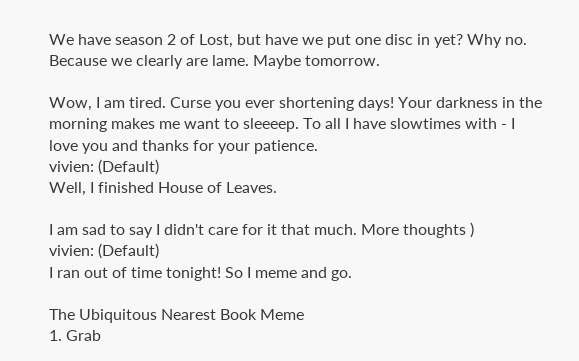We have season 2 of Lost, but have we put one disc in yet? Why no. Because we clearly are lame. Maybe tomorrow.

Wow, I am tired. Curse you ever shortening days! Your darkness in the morning makes me want to sleeeep. To all I have slowtimes with - I love you and thanks for your patience.
vivien: (Default)
Well, I finished House of Leaves.

I am sad to say I didn't care for it that much. More thoughts )
vivien: (Default)
I ran out of time tonight! So I meme and go.

The Ubiquitous Nearest Book Meme
1. Grab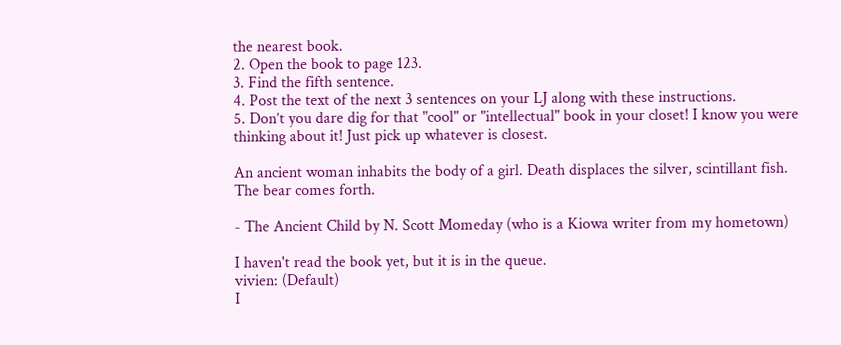the nearest book.
2. Open the book to page 123.
3. Find the fifth sentence.
4. Post the text of the next 3 sentences on your LJ along with these instructions.
5. Don’t you dare dig for that "cool" or "intellectual" book in your closet! I know you were thinking about it! Just pick up whatever is closest.

An ancient woman inhabits the body of a girl. Death displaces the silver, scintillant fish. The bear comes forth.

- The Ancient Child by N. Scott Momeday (who is a Kiowa writer from my hometown)

I haven't read the book yet, but it is in the queue.
vivien: (Default)
I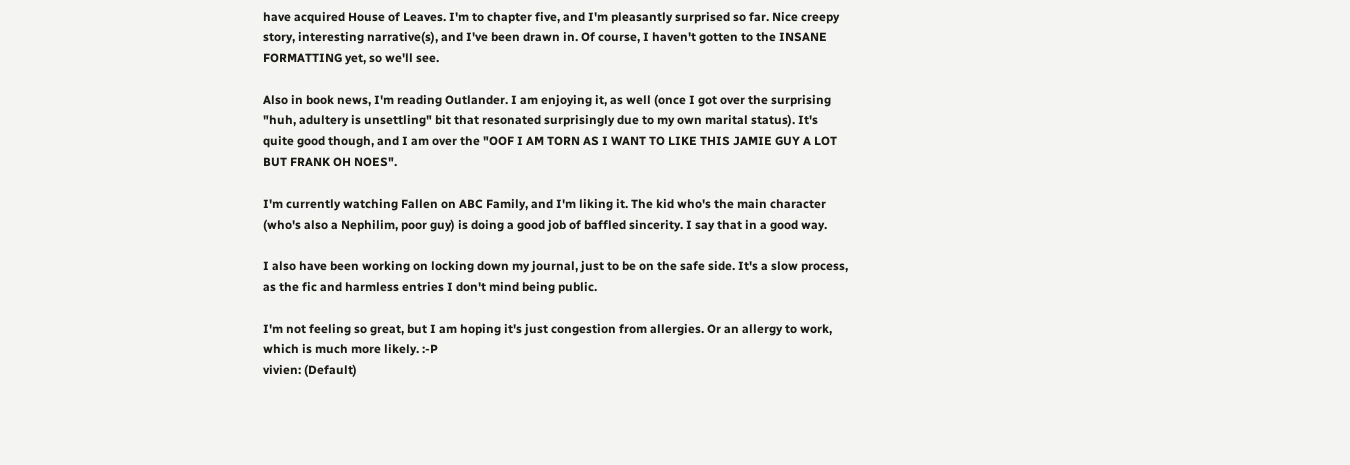have acquired House of Leaves. I'm to chapter five, and I'm pleasantly surprised so far. Nice creepy story, interesting narrative(s), and I've been drawn in. Of course, I haven't gotten to the INSANE FORMATTING yet, so we'll see.

Also in book news, I'm reading Outlander. I am enjoying it, as well (once I got over the surprising "huh, adultery is unsettling" bit that resonated surprisingly due to my own marital status). It's quite good though, and I am over the "OOF I AM TORN AS I WANT TO LIKE THIS JAMIE GUY A LOT BUT FRANK OH NOES".

I'm currently watching Fallen on ABC Family, and I'm liking it. The kid who's the main character (who's also a Nephilim, poor guy) is doing a good job of baffled sincerity. I say that in a good way.

I also have been working on locking down my journal, just to be on the safe side. It's a slow process, as the fic and harmless entries I don't mind being public.

I'm not feeling so great, but I am hoping it's just congestion from allergies. Or an allergy to work, which is much more likely. :-P
vivien: (Default)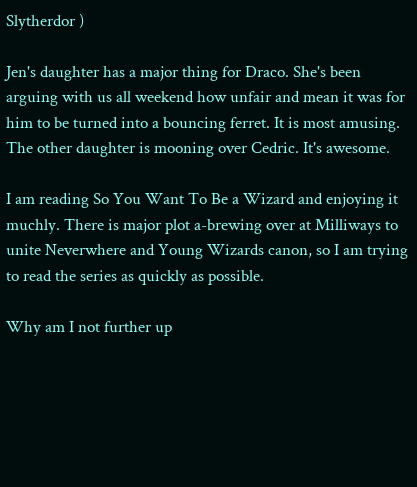Slytherdor )

Jen's daughter has a major thing for Draco. She's been arguing with us all weekend how unfair and mean it was for him to be turned into a bouncing ferret. It is most amusing. The other daughter is mooning over Cedric. It's awesome.

I am reading So You Want To Be a Wizard and enjoying it muchly. There is major plot a-brewing over at Milliways to unite Neverwhere and Young Wizards canon, so I am trying to read the series as quickly as possible.

Why am I not further up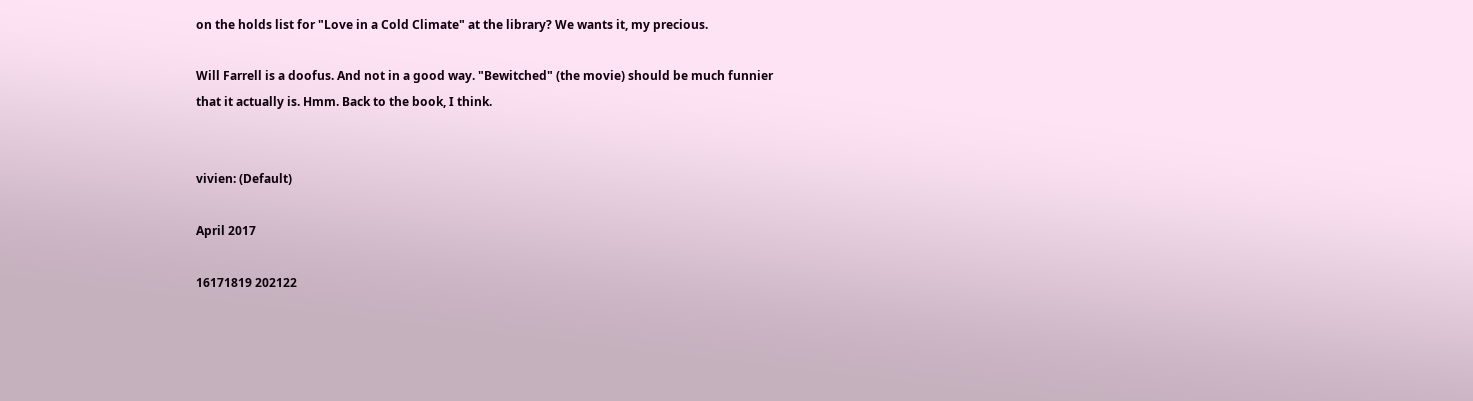on the holds list for "Love in a Cold Climate" at the library? We wants it, my precious.

Will Farrell is a doofus. And not in a good way. "Bewitched" (the movie) should be much funnier that it actually is. Hmm. Back to the book, I think.


vivien: (Default)

April 2017

16171819 202122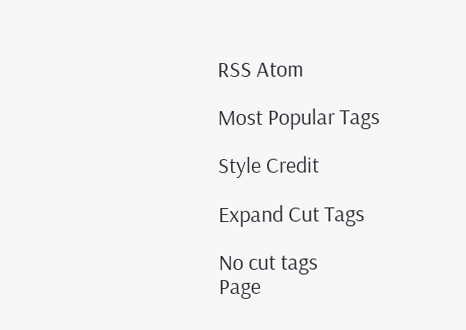RSS Atom

Most Popular Tags

Style Credit

Expand Cut Tags

No cut tags
Page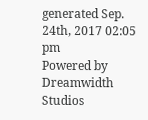generated Sep. 24th, 2017 02:05 pm
Powered by Dreamwidth Studios